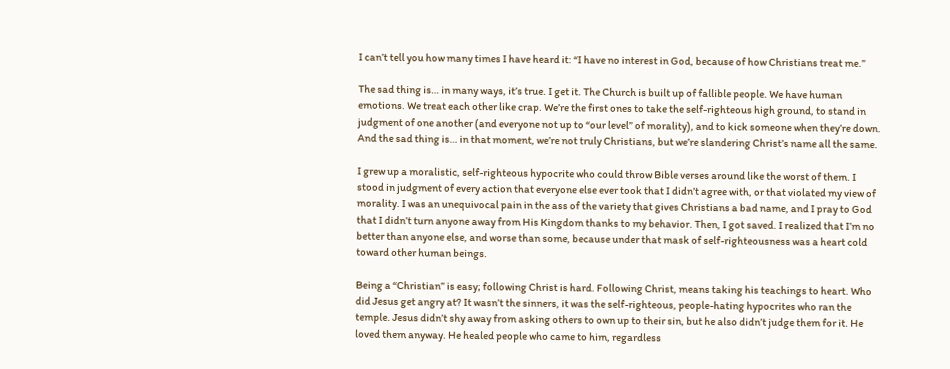I can’t tell you how many times I have heard it: “I have no interest in God, because of how Christians treat me.”

The sad thing is… in many ways, it’s true. I get it. The Church is built up of fallible people. We have human emotions. We treat each other like crap. We’re the first ones to take the self-righteous high ground, to stand in judgment of one another (and everyone not up to “our level” of morality), and to kick someone when they’re down. And the sad thing is… in that moment, we’re not truly Christians, but we’re slandering Christ’s name all the same.

I grew up a moralistic, self-righteous hypocrite who could throw Bible verses around like the worst of them. I stood in judgment of every action that everyone else ever took that I didn’t agree with, or that violated my view of morality. I was an unequivocal pain in the ass of the variety that gives Christians a bad name, and I pray to God that I didn’t turn anyone away from His Kingdom thanks to my behavior. Then, I got saved. I realized that I’m no better than anyone else, and worse than some, because under that mask of self-righteousness was a heart cold toward other human beings.

Being a “Christian” is easy; following Christ is hard. Following Christ, means taking his teachings to heart. Who did Jesus get angry at? It wasn’t the sinners, it was the self-righteous, people-hating hypocrites who ran the temple. Jesus didn’t shy away from asking others to own up to their sin, but he also didn’t judge them for it. He loved them anyway. He healed people who came to him, regardless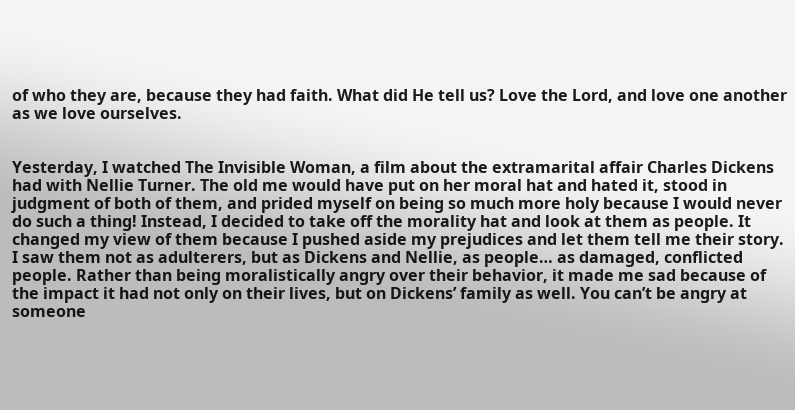of who they are, because they had faith. What did He tell us? Love the Lord, and love one another as we love ourselves.


Yesterday, I watched The Invisible Woman, a film about the extramarital affair Charles Dickens had with Nellie Turner. The old me would have put on her moral hat and hated it, stood in judgment of both of them, and prided myself on being so much more holy because I would never do such a thing! Instead, I decided to take off the morality hat and look at them as people. It changed my view of them because I pushed aside my prejudices and let them tell me their story. I saw them not as adulterers, but as Dickens and Nellie, as people… as damaged, conflicted people. Rather than being moralistically angry over their behavior, it made me sad because of the impact it had not only on their lives, but on Dickens’ family as well. You can’t be angry at someone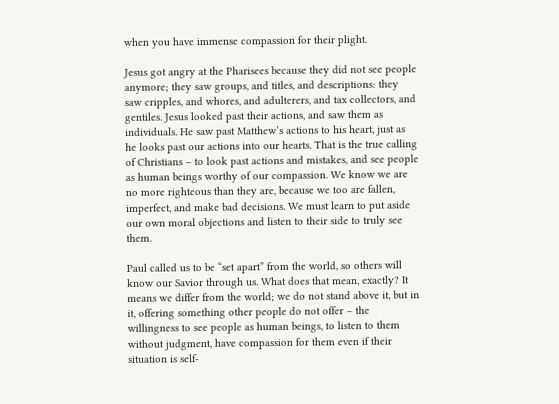when you have immense compassion for their plight.

Jesus got angry at the Pharisees because they did not see people anymore; they saw groups, and titles, and descriptions: they saw cripples, and whores, and adulterers, and tax collectors, and gentiles. Jesus looked past their actions, and saw them as individuals. He saw past Matthew’s actions to his heart, just as he looks past our actions into our hearts. That is the true calling of Christians – to look past actions and mistakes, and see people as human beings worthy of our compassion. We know we are no more righteous than they are, because we too are fallen, imperfect, and make bad decisions. We must learn to put aside our own moral objections and listen to their side to truly see them.

Paul called us to be “set apart” from the world, so others will know our Savior through us. What does that mean, exactly? It means we differ from the world; we do not stand above it, but in it, offering something other people do not offer – the willingness to see people as human beings, to listen to them without judgment, have compassion for them even if their situation is self-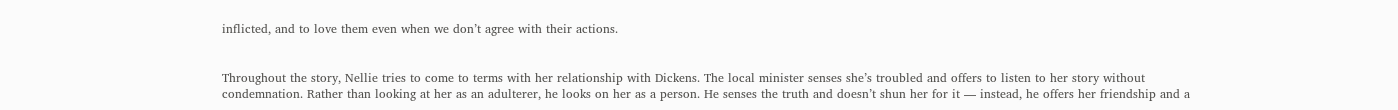inflicted, and to love them even when we don’t agree with their actions.


Throughout the story, Nellie tries to come to terms with her relationship with Dickens. The local minister senses she’s troubled and offers to listen to her story without condemnation. Rather than looking at her as an adulterer, he looks on her as a person. He senses the truth and doesn’t shun her for it — instead, he offers her friendship and a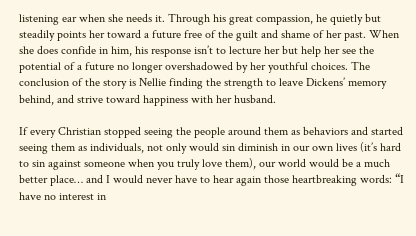listening ear when she needs it. Through his great compassion, he quietly but steadily points her toward a future free of the guilt and shame of her past. When she does confide in him, his response isn’t to lecture her but help her see the potential of a future no longer overshadowed by her youthful choices. The conclusion of the story is Nellie finding the strength to leave Dickens’ memory behind, and strive toward happiness with her husband.

If every Christian stopped seeing the people around them as behaviors and started seeing them as individuals, not only would sin diminish in our own lives (it’s hard to sin against someone when you truly love them), our world would be a much better place… and I would never have to hear again those heartbreaking words: “I have no interest in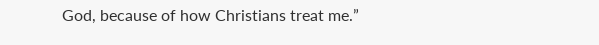God, because of how Christians treat me.”